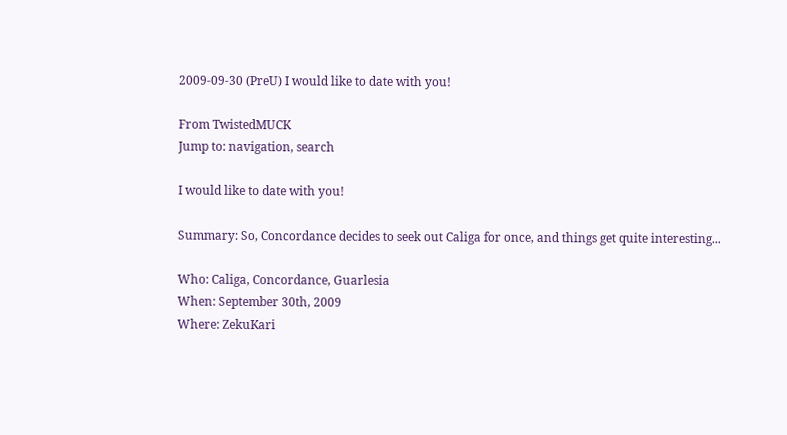2009-09-30 (PreU) I would like to date with you!

From TwistedMUCK
Jump to: navigation, search

I would like to date with you!

Summary: So, Concordance decides to seek out Caliga for once, and things get quite interesting...

Who: Caliga, Concordance, Guarlesia
When: September 30th, 2009
Where: ZekuKari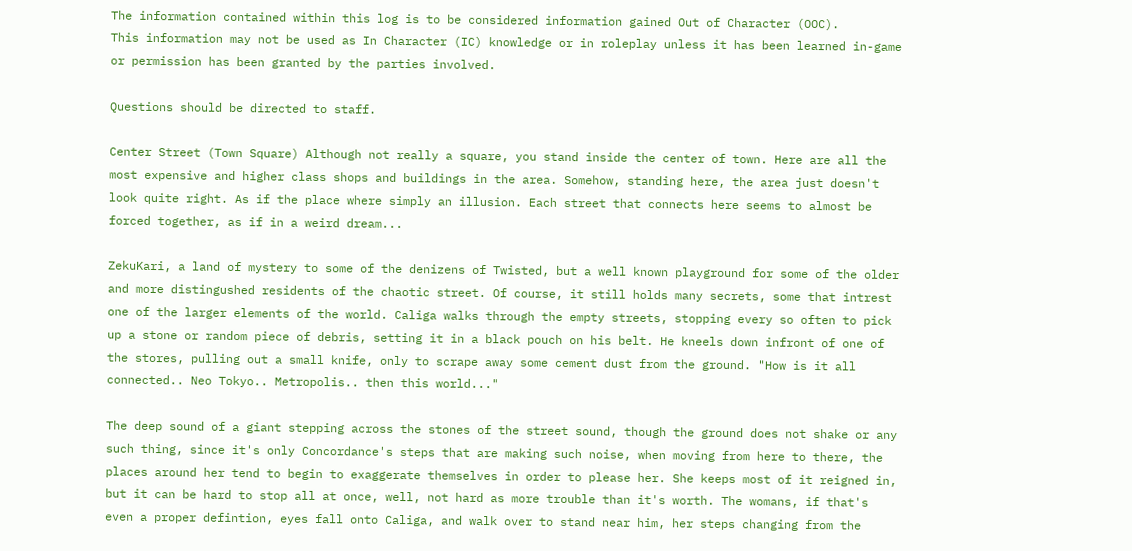The information contained within this log is to be considered information gained Out of Character (OOC).
This information may not be used as In Character (IC) knowledge or in roleplay unless it has been learned in-game or permission has been granted by the parties involved.

Questions should be directed to staff.

Center Street (Town Square) Although not really a square, you stand inside the center of town. Here are all the most expensive and higher class shops and buildings in the area. Somehow, standing here, the area just doesn't look quite right. As if the place where simply an illusion. Each street that connects here seems to almost be forced together, as if in a weird dream...

ZekuKari, a land of mystery to some of the denizens of Twisted, but a well known playground for some of the older and more distingushed residents of the chaotic street. Of course, it still holds many secrets, some that intrest one of the larger elements of the world. Caliga walks through the empty streets, stopping every so often to pick up a stone or random piece of debris, setting it in a black pouch on his belt. He kneels down infront of one of the stores, pulling out a small knife, only to scrape away some cement dust from the ground. "How is it all connected.. Neo Tokyo.. Metropolis.. then this world..."

The deep sound of a giant stepping across the stones of the street sound, though the ground does not shake or any such thing, since it's only Concordance's steps that are making such noise, when moving from here to there, the places around her tend to begin to exaggerate themselves in order to please her. She keeps most of it reigned in, but it can be hard to stop all at once, well, not hard as more trouble than it's worth. The womans, if that's even a proper defintion, eyes fall onto Caliga, and walk over to stand near him, her steps changing from the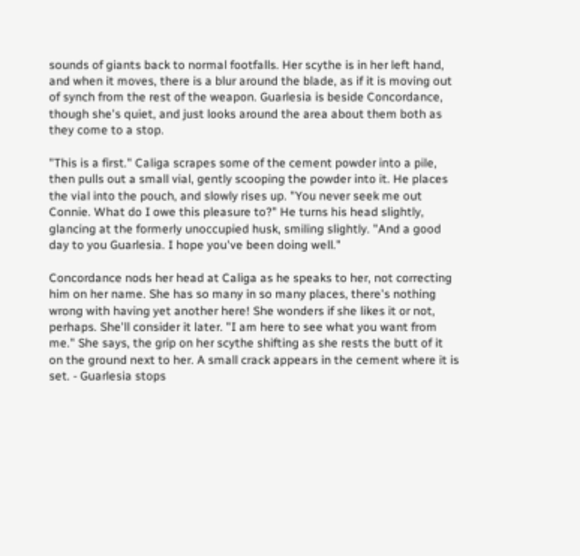sounds of giants back to normal footfalls. Her scythe is in her left hand, and when it moves, there is a blur around the blade, as if it is moving out of synch from the rest of the weapon. Guarlesia is beside Concordance, though she's quiet, and just looks around the area about them both as they come to a stop.

"This is a first." Caliga scrapes some of the cement powder into a pile, then pulls out a small vial, gently scooping the powder into it. He places the vial into the pouch, and slowly rises up. "You never seek me out Connie. What do I owe this pleasure to?" He turns his head slightly, glancing at the formerly unoccupied husk, smiling slightly. "And a good day to you Guarlesia. I hope you've been doing well."

Concordance nods her head at Caliga as he speaks to her, not correcting him on her name. She has so many in so many places, there's nothing wrong with having yet another here! She wonders if she likes it or not, perhaps. She'll consider it later. "I am here to see what you want from me." She says, the grip on her scythe shifting as she rests the butt of it on the ground next to her. A small crack appears in the cement where it is set. - Guarlesia stops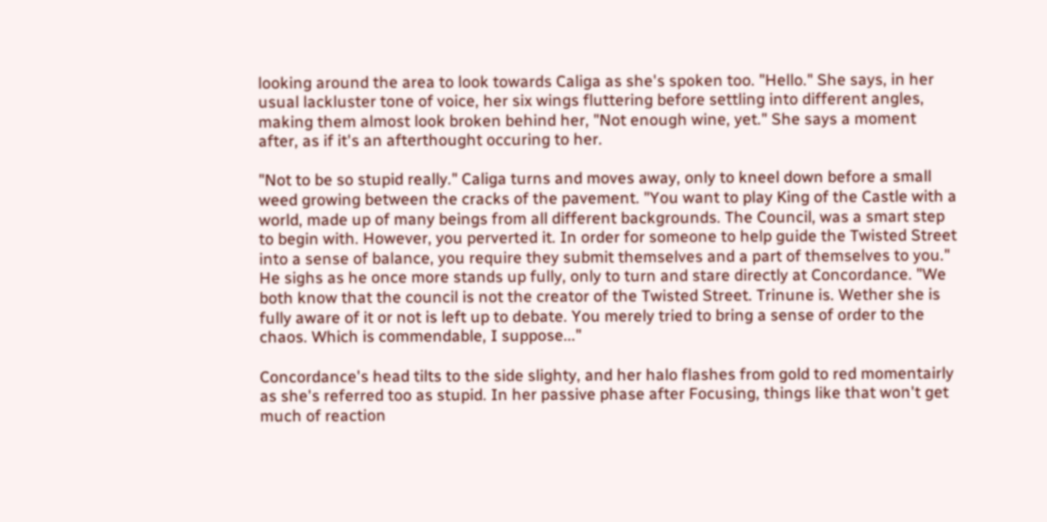looking around the area to look towards Caliga as she's spoken too. "Hello." She says, in her usual lackluster tone of voice, her six wings fluttering before settling into different angles, making them almost look broken behind her, "Not enough wine, yet." She says a moment after, as if it's an afterthought occuring to her.

"Not to be so stupid really." Caliga turns and moves away, only to kneel down before a small weed growing between the cracks of the pavement. "You want to play King of the Castle with a world, made up of many beings from all different backgrounds. The Council, was a smart step to begin with. However, you perverted it. In order for someone to help guide the Twisted Street into a sense of balance, you require they submit themselves and a part of themselves to you." He sighs as he once more stands up fully, only to turn and stare directly at Concordance. "We both know that the council is not the creator of the Twisted Street. Trinune is. Wether she is fully aware of it or not is left up to debate. You merely tried to bring a sense of order to the chaos. Which is commendable, I suppose..."

Concordance's head tilts to the side slighty, and her halo flashes from gold to red momentairly as she's referred too as stupid. In her passive phase after Focusing, things like that won't get much of reaction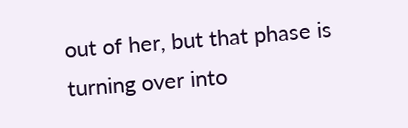out of her, but that phase is turning over into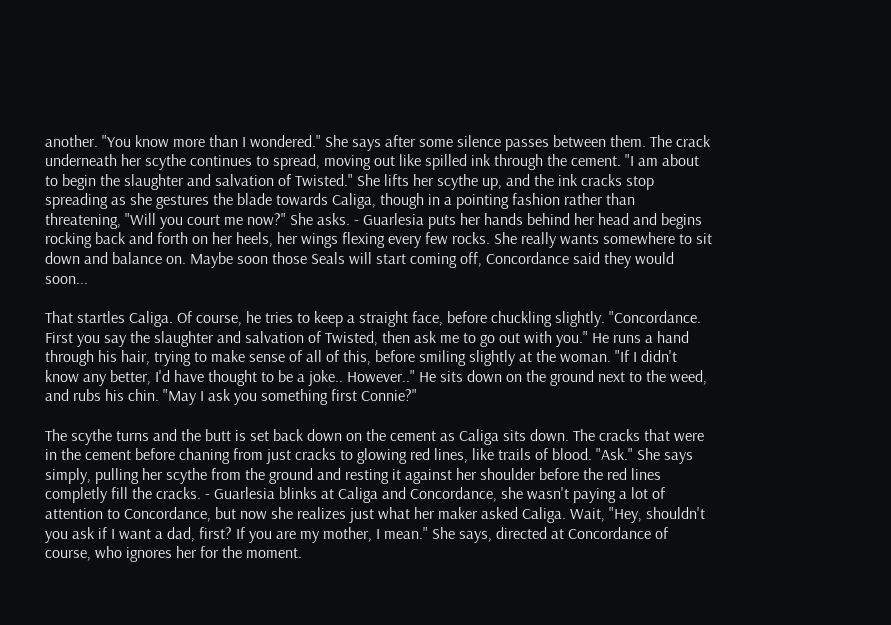another. "You know more than I wondered." She says after some silence passes between them. The crack underneath her scythe continues to spread, moving out like spilled ink through the cement. "I am about to begin the slaughter and salvation of Twisted." She lifts her scythe up, and the ink cracks stop spreading as she gestures the blade towards Caliga, though in a pointing fashion rather than threatening, "Will you court me now?" She asks. - Guarlesia puts her hands behind her head and begins rocking back and forth on her heels, her wings flexing every few rocks. She really wants somewhere to sit down and balance on. Maybe soon those Seals will start coming off, Concordance said they would soon...

That startles Caliga. Of course, he tries to keep a straight face, before chuckling slightly. "Concordance. First you say the slaughter and salvation of Twisted, then ask me to go out with you." He runs a hand through his hair, trying to make sense of all of this, before smiling slightly at the woman. "If I didn't know any better, I'd have thought to be a joke.. However.." He sits down on the ground next to the weed, and rubs his chin. "May I ask you something first Connie?"

The scythe turns and the butt is set back down on the cement as Caliga sits down. The cracks that were in the cement before chaning from just cracks to glowing red lines, like trails of blood. "Ask." She says simply, pulling her scythe from the ground and resting it against her shoulder before the red lines completly fill the cracks. - Guarlesia blinks at Caliga and Concordance, she wasn't paying a lot of attention to Concordance, but now she realizes just what her maker asked Caliga. Wait, "Hey, shouldn't you ask if I want a dad, first? If you are my mother, I mean." She says, directed at Concordance of course, who ignores her for the moment.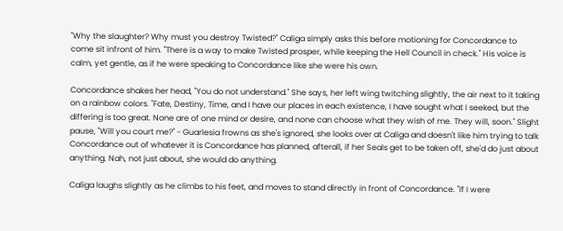"Why the slaughter? Why must you destroy Twisted?" Caliga simply asks this before motioning for Concordance to come sit infront of him. "There is a way to make Twisted prosper, while keeping the Hell Council in check." His voice is calm, yet gentle, as if he were speaking to Concordance like she were his own.

Concordance shakes her head, "You do not understand." She says, her left wing twitching slightly, the air next to it taking on a rainbow colors. "Fate, Destiny, Time, and I have our places in each existence, I have sought what I seeked, but the differing is too great. None are of one mind or desire, and none can choose what they wish of me. They will, soon." Slight pause, "Will you court me?" - Guarlesia frowns as she's ignored, she looks over at Caliga and doesn't like him trying to talk Concordance out of whatever it is Concordance has planned, afterall, if her Seals get to be taken off, she'd do just about anything. Nah, not just about, she would do anything.

Caliga laughs slightly as he climbs to his feet, and moves to stand directly in front of Concordance. "If I were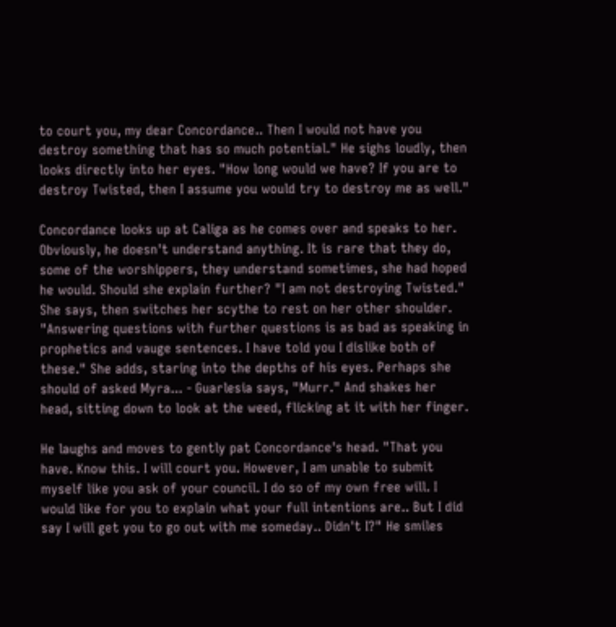to court you, my dear Concordance.. Then I would not have you destroy something that has so much potential." He sighs loudly, then looks directly into her eyes. "How long would we have? If you are to destroy Twisted, then I assume you would try to destroy me as well."

Concordance looks up at Caliga as he comes over and speaks to her. Obviously, he doesn't understand anything. It is rare that they do, some of the worshippers, they understand sometimes, she had hoped he would. Should she explain further? "I am not destroying Twisted." She says, then switches her scythe to rest on her other shoulder. "Answering questions with further questions is as bad as speaking in prophetics and vauge sentences. I have told you I dislike both of these." She adds, staring into the depths of his eyes. Perhaps she should of asked Myra... - Guarlesia says, "Murr." And shakes her head, sitting down to look at the weed, flicking at it with her finger.

He laughs and moves to gently pat Concordance's head. "That you have. Know this. I will court you. However, I am unable to submit myself like you ask of your council. I do so of my own free will. I would like for you to explain what your full intentions are.. But I did say I will get you to go out with me someday.. Didn't I?" He smiles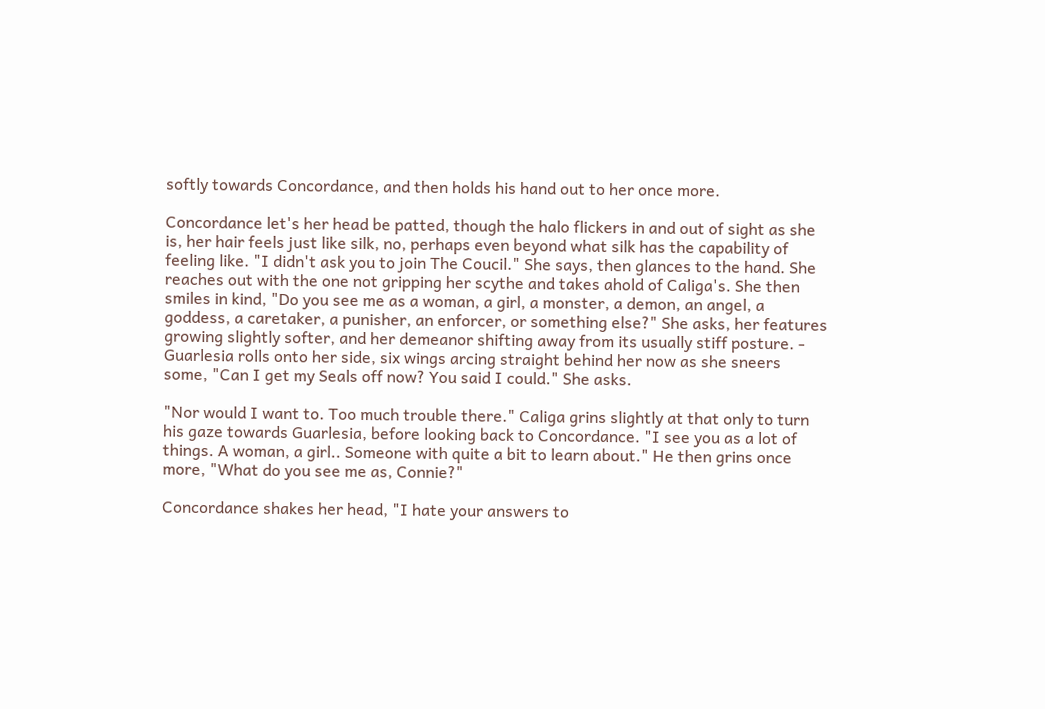softly towards Concordance, and then holds his hand out to her once more.

Concordance let's her head be patted, though the halo flickers in and out of sight as she is, her hair feels just like silk, no, perhaps even beyond what silk has the capability of feeling like. "I didn't ask you to join The Coucil." She says, then glances to the hand. She reaches out with the one not gripping her scythe and takes ahold of Caliga's. She then smiles in kind, "Do you see me as a woman, a girl, a monster, a demon, an angel, a goddess, a caretaker, a punisher, an enforcer, or something else?" She asks, her features growing slightly softer, and her demeanor shifting away from its usually stiff posture. - Guarlesia rolls onto her side, six wings arcing straight behind her now as she sneers some, "Can I get my Seals off now? You said I could." She asks.

"Nor would I want to. Too much trouble there." Caliga grins slightly at that only to turn his gaze towards Guarlesia, before looking back to Concordance. "I see you as a lot of things. A woman, a girl.. Someone with quite a bit to learn about." He then grins once more, "What do you see me as, Connie?"

Concordance shakes her head, "I hate your answers to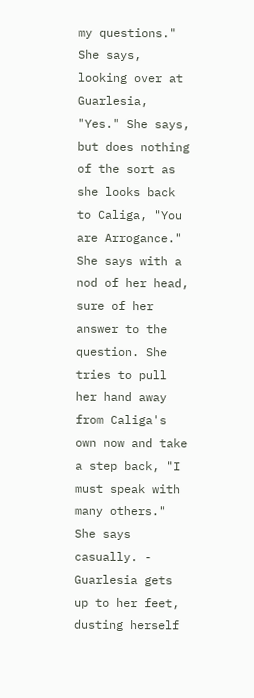my questions." She says, looking over at Guarlesia, "Yes." She says, but does nothing of the sort as she looks back to Caliga, "You are Arrogance." She says with a nod of her head, sure of her answer to the question. She tries to pull her hand away from Caliga's own now and take a step back, "I must speak with many others." She says casually. - Guarlesia gets up to her feet, dusting herself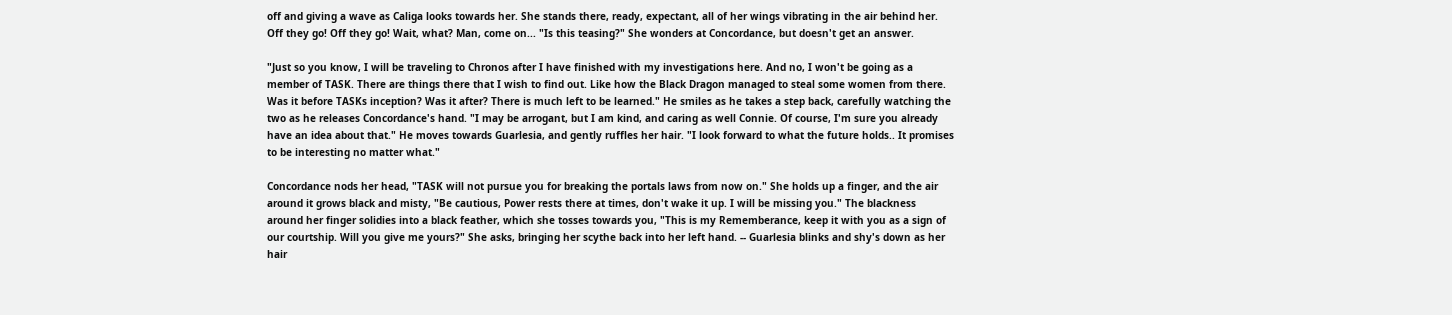off and giving a wave as Caliga looks towards her. She stands there, ready, expectant, all of her wings vibrating in the air behind her. Off they go! Off they go! Wait, what? Man, come on... "Is this teasing?" She wonders at Concordance, but doesn't get an answer.

"Just so you know, I will be traveling to Chronos after I have finished with my investigations here. And no, I won't be going as a member of TASK. There are things there that I wish to find out. Like how the Black Dragon managed to steal some women from there. Was it before TASKs inception? Was it after? There is much left to be learned." He smiles as he takes a step back, carefully watching the two as he releases Concordance's hand. "I may be arrogant, but I am kind, and caring as well Connie. Of course, I'm sure you already have an idea about that." He moves towards Guarlesia, and gently ruffles her hair. "I look forward to what the future holds.. It promises to be interesting no matter what."

Concordance nods her head, "TASK will not pursue you for breaking the portals laws from now on." She holds up a finger, and the air around it grows black and misty, "Be cautious, Power rests there at times, don't wake it up. I will be missing you." The blackness around her finger solidies into a black feather, which she tosses towards you, "This is my Rememberance, keep it with you as a sign of our courtship. Will you give me yours?" She asks, bringing her scythe back into her left hand. -- Guarlesia blinks and shy's down as her hair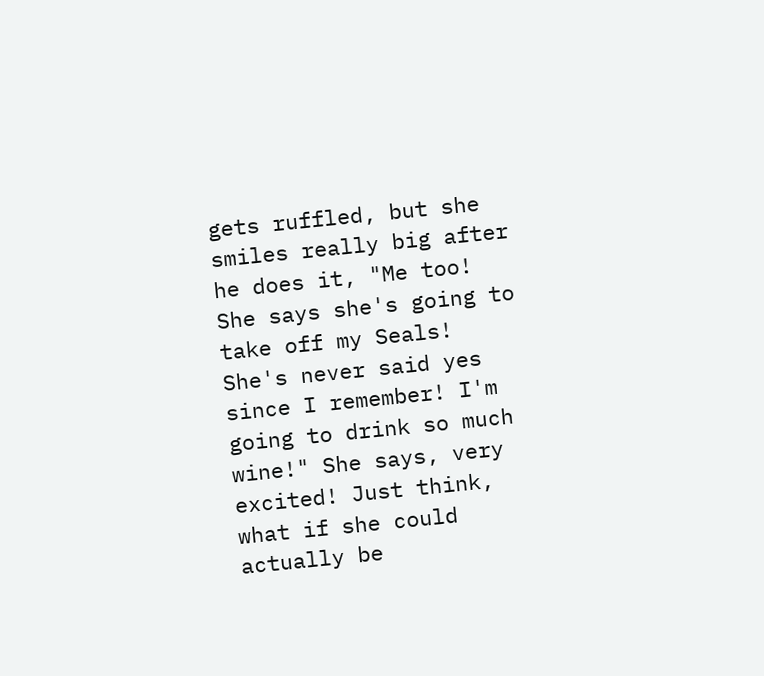gets ruffled, but she smiles really big after he does it, "Me too! She says she's going to take off my Seals! She's never said yes since I remember! I'm going to drink so much wine!" She says, very excited! Just think, what if she could actually be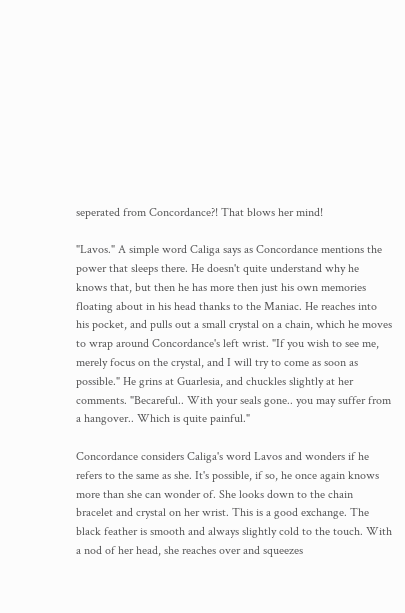seperated from Concordance?! That blows her mind!

"Lavos." A simple word Caliga says as Concordance mentions the power that sleeps there. He doesn't quite understand why he knows that, but then he has more then just his own memories floating about in his head thanks to the Maniac. He reaches into his pocket, and pulls out a small crystal on a chain, which he moves to wrap around Concordance's left wrist. "If you wish to see me, merely focus on the crystal, and I will try to come as soon as possible." He grins at Guarlesia, and chuckles slightly at her comments. "Becareful.. With your seals gone.. you may suffer from a hangover.. Which is quite painful."

Concordance considers Caliga's word Lavos and wonders if he refers to the same as she. It's possible, if so, he once again knows more than she can wonder of. She looks down to the chain bracelet and crystal on her wrist. This is a good exchange. The black feather is smooth and always slightly cold to the touch. With a nod of her head, she reaches over and squeezes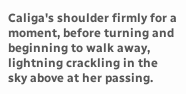Caliga's shoulder firmly for a moment, before turning and beginning to walk away, lightning crackling in the sky above at her passing.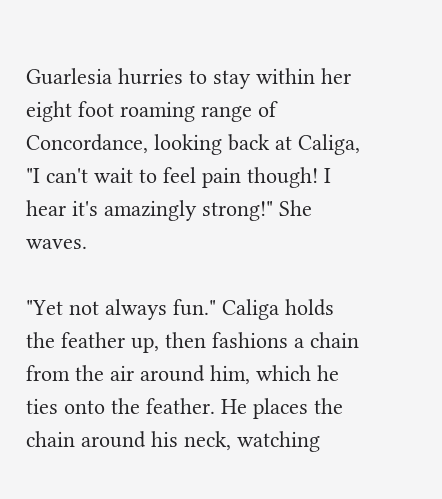Guarlesia hurries to stay within her eight foot roaming range of Concordance, looking back at Caliga, "I can't wait to feel pain though! I hear it's amazingly strong!" She waves.

"Yet not always fun." Caliga holds the feather up, then fashions a chain from the air around him, which he ties onto the feather. He places the chain around his neck, watching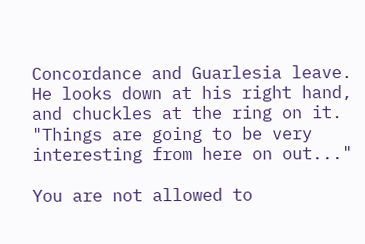Concordance and Guarlesia leave. He looks down at his right hand, and chuckles at the ring on it. "Things are going to be very interesting from here on out..."

You are not allowed to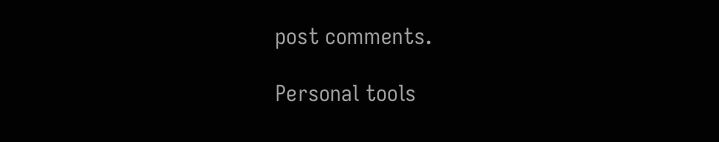post comments.

Personal tools